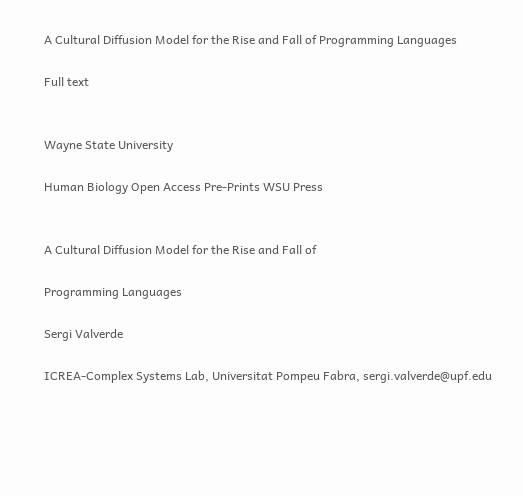A Cultural Diffusion Model for the Rise and Fall of Programming Languages

Full text


Wayne State University

Human Biology Open Access Pre-Prints WSU Press


A Cultural Diffusion Model for the Rise and Fall of

Programming Languages

Sergi Valverde

ICREA-Complex Systems Lab, Universitat Pompeu Fabra, sergi.valverde@upf.edu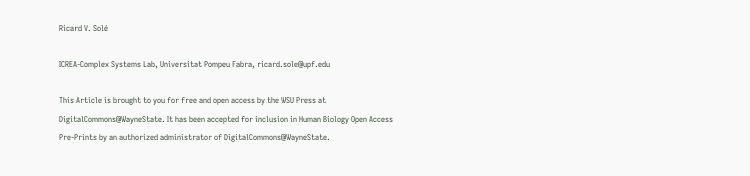Ricard V. Solé

ICREA-Complex Systems Lab, Universitat Pompeu Fabra, ricard.sole@upf.edu

This Article is brought to you for free and open access by the WSU Press at DigitalCommons@WayneState. It has been accepted for inclusion in Human Biology Open Access Pre-Prints by an authorized administrator of DigitalCommons@WayneState.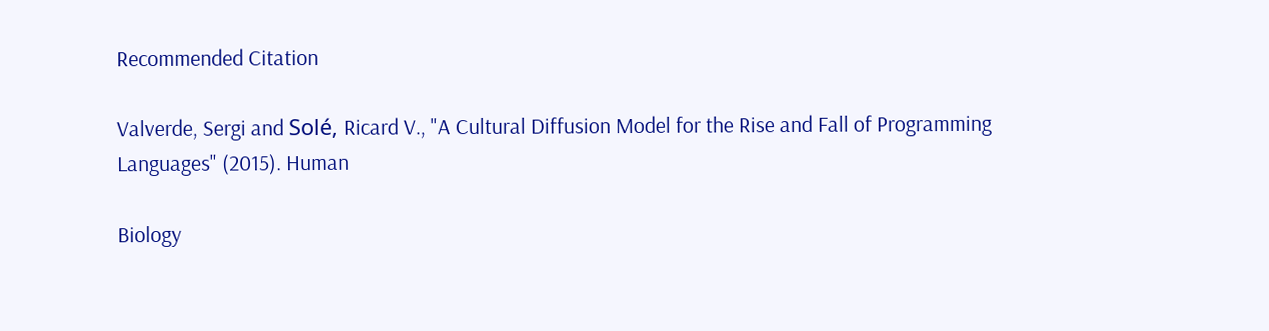Recommended Citation

Valverde, Sergi and Solé, Ricard V., "A Cultural Diffusion Model for the Rise and Fall of Programming Languages" (2015). Human

Biology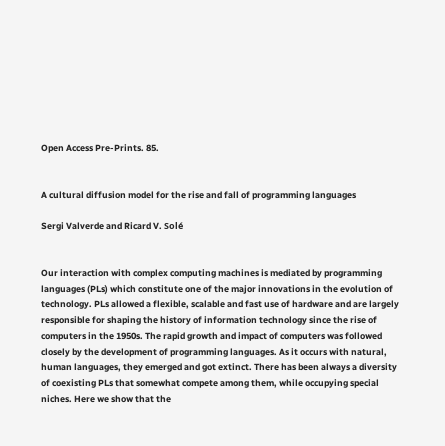Open Access Pre-Prints. 85.


A cultural diffusion model for the rise and fall of programming languages

Sergi Valverde and Ricard V. Solé


Our interaction with complex computing machines is mediated by programming languages (PLs) which constitute one of the major innovations in the evolution of technology. PLs allowed a flexible, scalable and fast use of hardware and are largely responsible for shaping the history of information technology since the rise of computers in the 1950s. The rapid growth and impact of computers was followed closely by the development of programming languages. As it occurs with natural, human languages, they emerged and got extinct. There has been always a diversity of coexisting PLs that somewhat compete among them, while occupying special niches. Here we show that the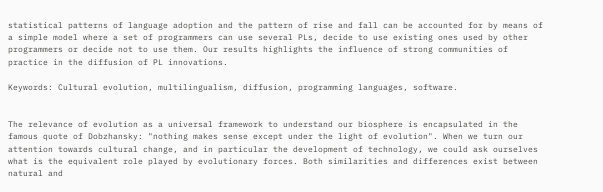statistical patterns of language adoption and the pattern of rise and fall can be accounted for by means of a simple model where a set of programmers can use several PLs, decide to use existing ones used by other programmers or decide not to use them. Our results highlights the influence of strong communities of practice in the diffusion of PL innovations.

Keywords: Cultural evolution, multilingualism, diffusion, programming languages, software.


The relevance of evolution as a universal framework to understand our biosphere is encapsulated in the famous quote of Dobzhansky: "nothing makes sense except under the light of evolution". When we turn our attention towards cultural change, and in particular the development of technology, we could ask ourselves what is the equivalent role played by evolutionary forces. Both similarities and differences exist between natural and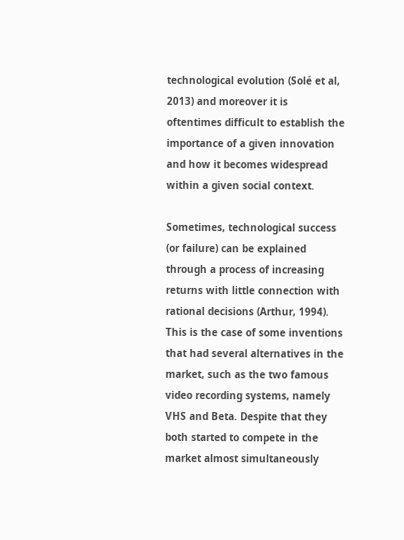technological evolution (Solé et al, 2013) and moreover it is oftentimes difficult to establish the importance of a given innovation and how it becomes widespread within a given social context.

Sometimes, technological success (or failure) can be explained through a process of increasing returns with little connection with rational decisions (Arthur, 1994). This is the case of some inventions that had several alternatives in the market, such as the two famous video recording systems, namely VHS and Beta. Despite that they both started to compete in the market almost simultaneously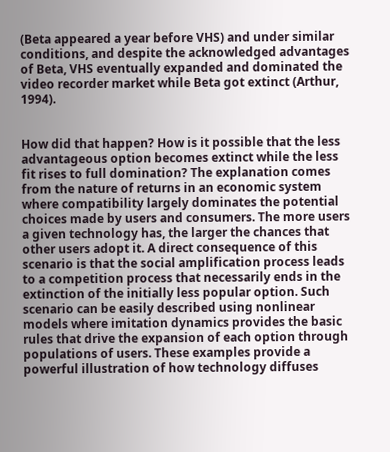(Beta appeared a year before VHS) and under similar conditions, and despite the acknowledged advantages of Beta, VHS eventually expanded and dominated the video recorder market while Beta got extinct (Arthur, 1994).


How did that happen? How is it possible that the less advantageous option becomes extinct while the less fit rises to full domination? The explanation comes from the nature of returns in an economic system where compatibility largely dominates the potential choices made by users and consumers. The more users a given technology has, the larger the chances that other users adopt it. A direct consequence of this scenario is that the social amplification process leads to a competition process that necessarily ends in the extinction of the initially less popular option. Such scenario can be easily described using nonlinear models where imitation dynamics provides the basic rules that drive the expansion of each option through populations of users. These examples provide a powerful illustration of how technology diffuses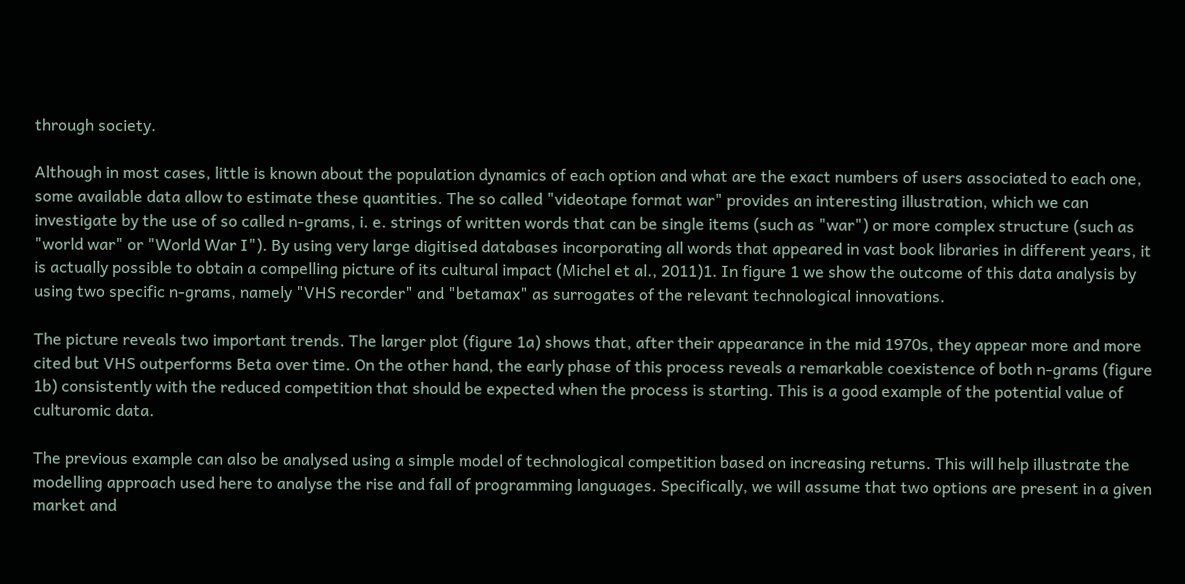through society.

Although in most cases, little is known about the population dynamics of each option and what are the exact numbers of users associated to each one, some available data allow to estimate these quantities. The so called "videotape format war" provides an interesting illustration, which we can investigate by the use of so called n-grams, i. e. strings of written words that can be single items (such as "war") or more complex structure (such as "world war" or "World War I"). By using very large digitised databases incorporating all words that appeared in vast book libraries in different years, it is actually possible to obtain a compelling picture of its cultural impact (Michel et al., 2011)1. In figure 1 we show the outcome of this data analysis by using two specific n-grams, namely "VHS recorder" and "betamax" as surrogates of the relevant technological innovations.

The picture reveals two important trends. The larger plot (figure 1a) shows that, after their appearance in the mid 1970s, they appear more and more cited but VHS outperforms Beta over time. On the other hand, the early phase of this process reveals a remarkable coexistence of both n-grams (figure 1b) consistently with the reduced competition that should be expected when the process is starting. This is a good example of the potential value of culturomic data.

The previous example can also be analysed using a simple model of technological competition based on increasing returns. This will help illustrate the modelling approach used here to analyse the rise and fall of programming languages. Specifically, we will assume that two options are present in a given market and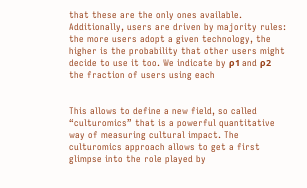that these are the only ones available. Additionally, users are driven by majority rules: the more users adopt a given technology, the higher is the probability that other users might decide to use it too. We indicate by ρ1 and ρ2 the fraction of users using each


This allows to define a new field, so called “culturomics” that is a powerful quantitative way of measuring cultural impact. The culturomics approach allows to get a first glimpse into the role played by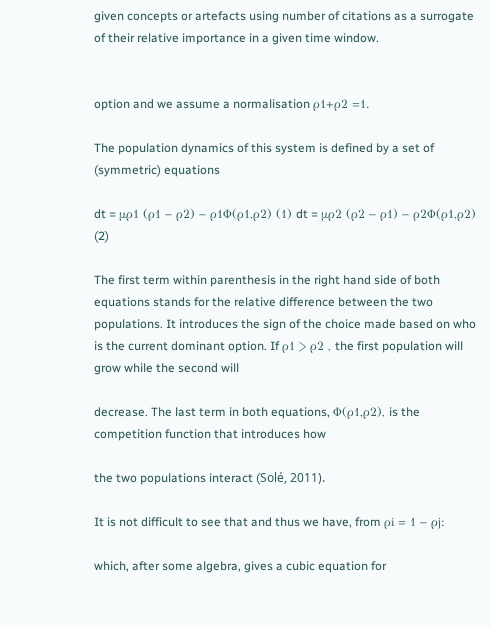given concepts or artefacts using number of citations as a surrogate of their relative importance in a given time window.


option and we assume a normalisation ρ1+ρ2 =1.

The population dynamics of this system is defined by a set of (symmetric) equations

dt = µρ1 (ρ1 − ρ2) − ρ1Φ(ρ1,ρ2) (1) dt = µρ2 (ρ2 − ρ1) − ρ2Φ(ρ1,ρ2) (2)

The first term within parenthesis in the right hand side of both equations stands for the relative difference between the two populations. It introduces the sign of the choice made based on who is the current dominant option. If ρ1 > ρ2 , the first population will grow while the second will

decrease. The last term in both equations, Φ(ρ1,ρ2), is the competition function that introduces how

the two populations interact (Solé, 2011).

It is not difficult to see that and thus we have, from ρi = 1 − ρj:

which, after some algebra, gives a cubic equation for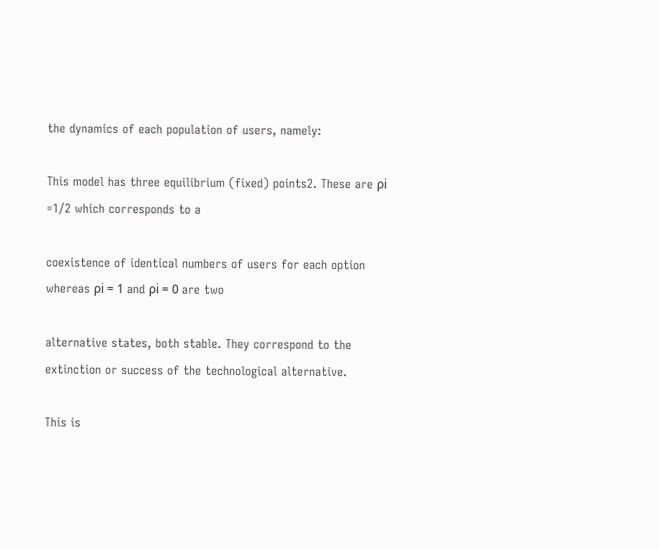the dynamics of each population of users, namely:

This model has three equilibrium (fixed) points2. These are ρi =1/2 which corresponds to a

coexistence of identical numbers of users for each option whereas ρi = 1 and ρi = 0 are two

alternative states, both stable. They correspond to the extinction or success of the technological alternative.

This is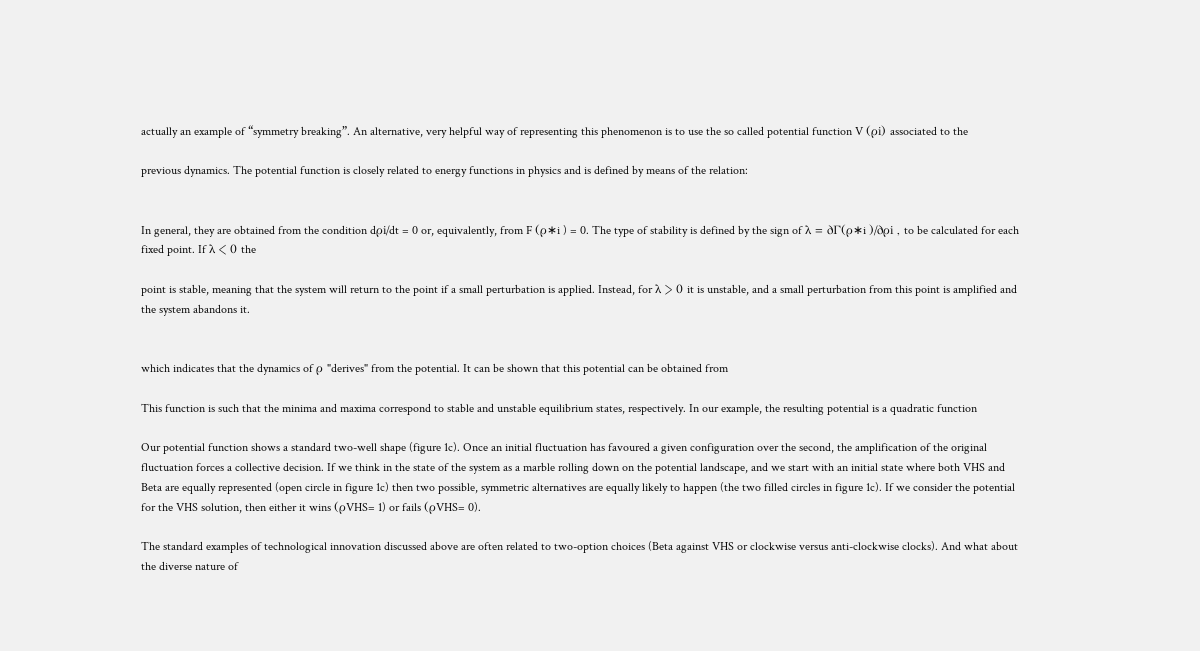actually an example of “symmetry breaking”. An alternative, very helpful way of representing this phenomenon is to use the so called potential function V (ρi) associated to the

previous dynamics. The potential function is closely related to energy functions in physics and is defined by means of the relation:


In general, they are obtained from the condition dρi/dt = 0 or, equivalently, from F (ρ∗i ) = 0. The type of stability is defined by the sign of λ = ∂Γ(ρ∗i )/∂ρi , to be calculated for each fixed point. If λ < 0 the

point is stable, meaning that the system will return to the point if a small perturbation is applied. Instead, for λ > 0 it is unstable, and a small perturbation from this point is amplified and the system abandons it.


which indicates that the dynamics of ρ "derives" from the potential. It can be shown that this potential can be obtained from

This function is such that the minima and maxima correspond to stable and unstable equilibrium states, respectively. In our example, the resulting potential is a quadratic function

Our potential function shows a standard two-well shape (figure 1c). Once an initial fluctuation has favoured a given configuration over the second, the amplification of the original fluctuation forces a collective decision. If we think in the state of the system as a marble rolling down on the potential landscape, and we start with an initial state where both VHS and Beta are equally represented (open circle in figure 1c) then two possible, symmetric alternatives are equally likely to happen (the two filled circles in figure 1c). If we consider the potential for the VHS solution, then either it wins (ρVHS= 1) or fails (ρVHS= 0).

The standard examples of technological innovation discussed above are often related to two-option choices (Beta against VHS or clockwise versus anti-clockwise clocks). And what about the diverse nature of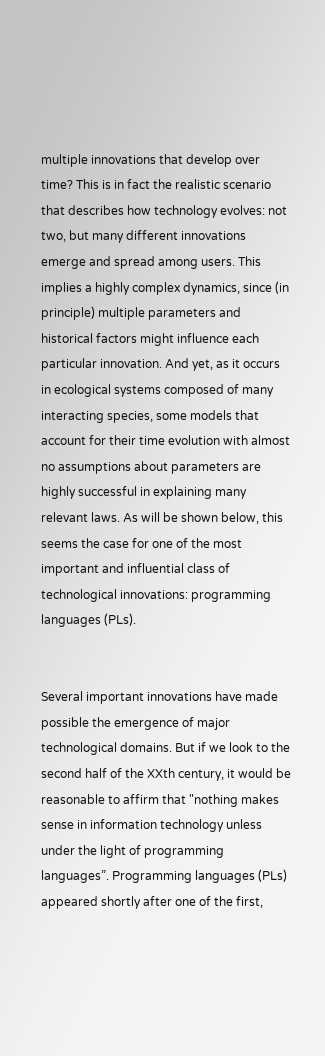multiple innovations that develop over time? This is in fact the realistic scenario that describes how technology evolves: not two, but many different innovations emerge and spread among users. This implies a highly complex dynamics, since (in principle) multiple parameters and historical factors might influence each particular innovation. And yet, as it occurs in ecological systems composed of many interacting species, some models that account for their time evolution with almost no assumptions about parameters are highly successful in explaining many relevant laws. As will be shown below, this seems the case for one of the most important and influential class of technological innovations: programming languages (PLs).


Several important innovations have made possible the emergence of major technological domains. But if we look to the second half of the XXth century, it would be reasonable to affirm that "nothing makes sense in information technology unless under the light of programming languages”. Programming languages (PLs) appeared shortly after one of the first,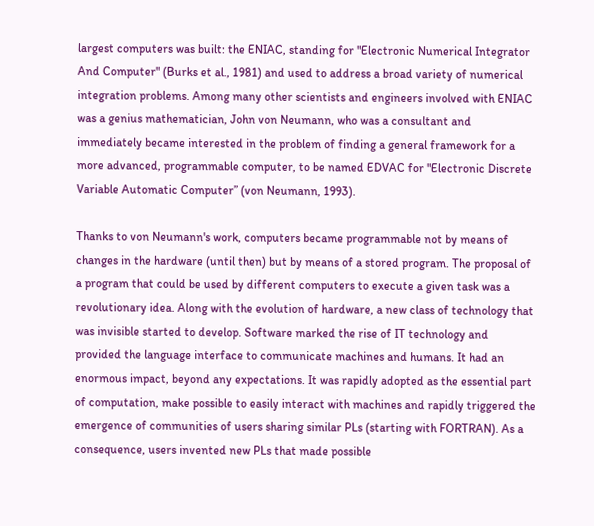largest computers was built: the ENIAC, standing for "Electronic Numerical Integrator And Computer" (Burks et al., 1981) and used to address a broad variety of numerical integration problems. Among many other scientists and engineers involved with ENIAC was a genius mathematician, John von Neumann, who was a consultant and immediately became interested in the problem of finding a general framework for a more advanced, programmable computer, to be named EDVAC for "Electronic Discrete Variable Automatic Computer” (von Neumann, 1993).

Thanks to von Neumann's work, computers became programmable not by means of changes in the hardware (until then) but by means of a stored program. The proposal of a program that could be used by different computers to execute a given task was a revolutionary idea. Along with the evolution of hardware, a new class of technology that was invisible started to develop. Software marked the rise of IT technology and provided the language interface to communicate machines and humans. It had an enormous impact, beyond any expectations. It was rapidly adopted as the essential part of computation, make possible to easily interact with machines and rapidly triggered the emergence of communities of users sharing similar PLs (starting with FORTRAN). As a consequence, users invented new PLs that made possible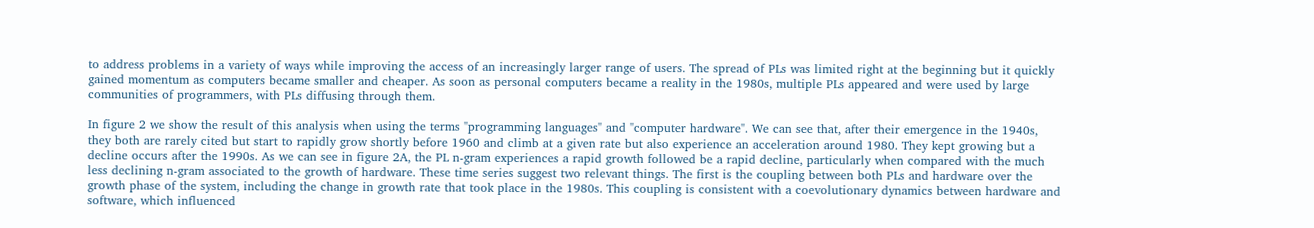to address problems in a variety of ways while improving the access of an increasingly larger range of users. The spread of PLs was limited right at the beginning but it quickly gained momentum as computers became smaller and cheaper. As soon as personal computers became a reality in the 1980s, multiple PLs appeared and were used by large communities of programmers, with PLs diffusing through them.

In figure 2 we show the result of this analysis when using the terms "programming languages" and "computer hardware". We can see that, after their emergence in the 1940s, they both are rarely cited but start to rapidly grow shortly before 1960 and climb at a given rate but also experience an acceleration around 1980. They kept growing but a decline occurs after the 1990s. As we can see in figure 2A, the PL n-gram experiences a rapid growth followed be a rapid decline, particularly when compared with the much less declining n-gram associated to the growth of hardware. These time series suggest two relevant things. The first is the coupling between both PLs and hardware over the growth phase of the system, including the change in growth rate that took place in the 1980s. This coupling is consistent with a coevolutionary dynamics between hardware and software, which influenced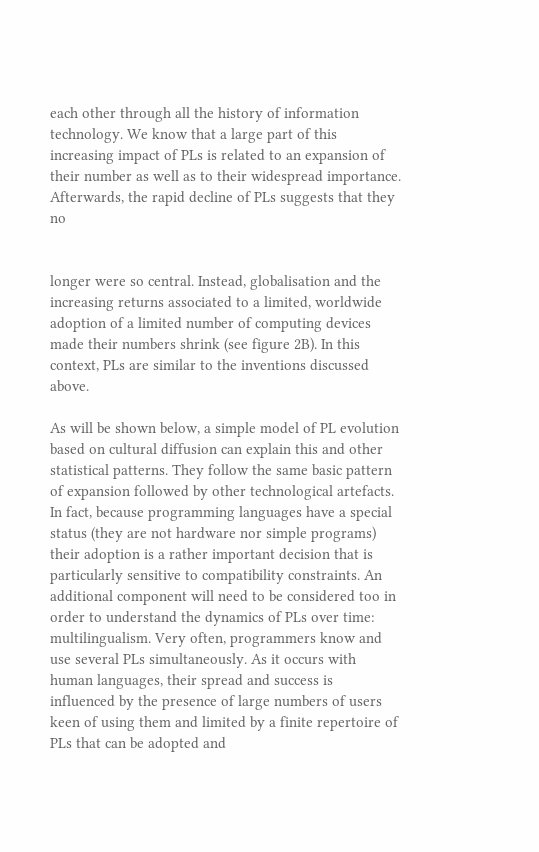each other through all the history of information technology. We know that a large part of this increasing impact of PLs is related to an expansion of their number as well as to their widespread importance. Afterwards, the rapid decline of PLs suggests that they no


longer were so central. Instead, globalisation and the increasing returns associated to a limited, worldwide adoption of a limited number of computing devices made their numbers shrink (see figure 2B). In this context, PLs are similar to the inventions discussed above.

As will be shown below, a simple model of PL evolution based on cultural diffusion can explain this and other statistical patterns. They follow the same basic pattern of expansion followed by other technological artefacts. In fact, because programming languages have a special status (they are not hardware nor simple programs) their adoption is a rather important decision that is particularly sensitive to compatibility constraints. An additional component will need to be considered too in order to understand the dynamics of PLs over time: multilingualism. Very often, programmers know and use several PLs simultaneously. As it occurs with human languages, their spread and success is influenced by the presence of large numbers of users keen of using them and limited by a finite repertoire of PLs that can be adopted and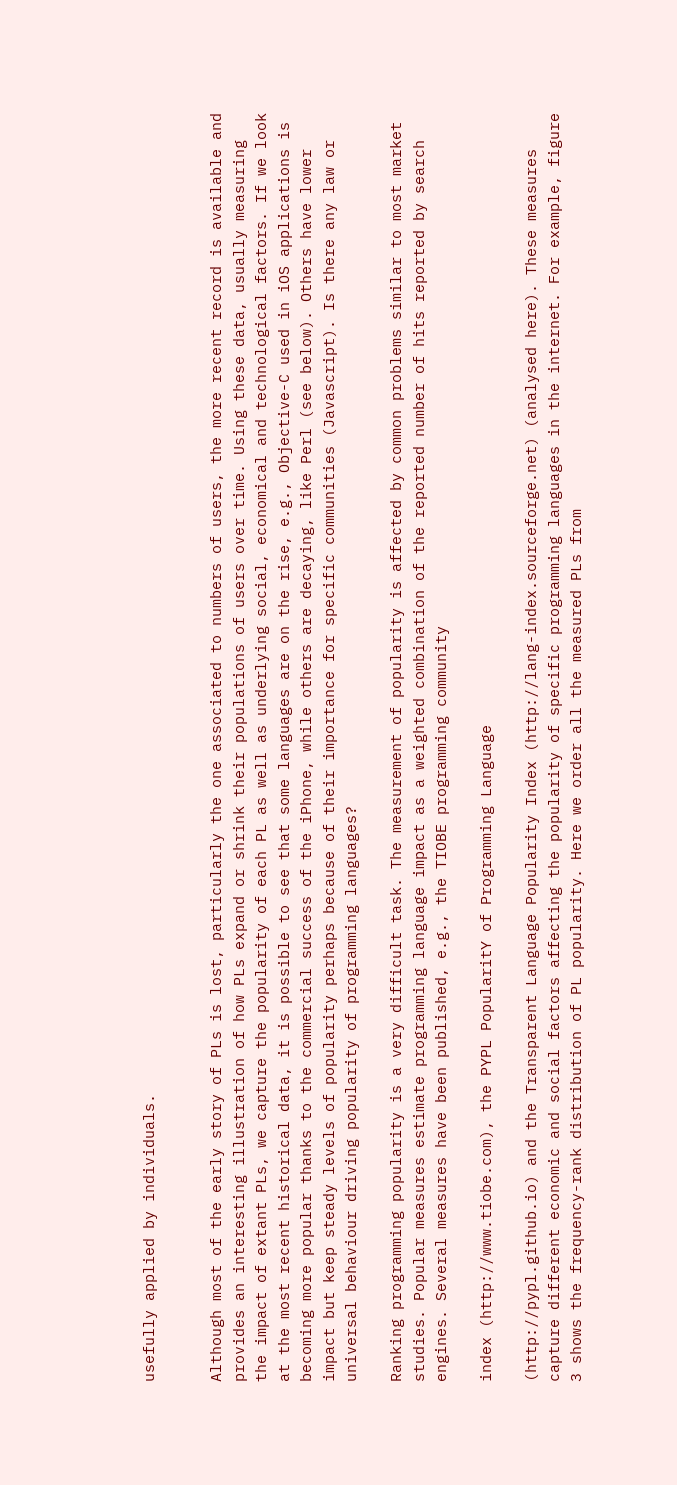usefully applied by individuals.


Although most of the early story of PLs is lost, particularly the one associated to numbers of users, the more recent record is available and provides an interesting illustration of how PLs expand or shrink their populations of users over time. Using these data, usually measuring the impact of extant PLs, we capture the popularity of each PL as well as underlying social, economical and technological factors. If we look at the most recent historical data, it is possible to see that some languages are on the rise, e.g., Objective-C used in iOS applications is becoming more popular thanks to the commercial success of the iPhone, while others are decaying, like Perl (see below). Others have lower impact but keep steady levels of popularity perhaps because of their importance for specific communities (Javascript). Is there any law or universal behaviour driving popularity of programming languages?

Ranking programming popularity is a very difficult task. The measurement of popularity is affected by common problems similar to most market studies. Popular measures estimate programming language impact as a weighted combination of the reported number of hits reported by search engines. Several measures have been published, e.g., the TIOBE programming community

index (http://www.tiobe.com), the PYPL PopularitY of Programming Language

(http://pypl.github.io) and the Transparent Language Popularity Index (http://lang-index.sourceforge.net) (analysed here). These measures capture different economic and social factors affecting the popularity of specific programming languages in the internet. For example, figure 3 shows the frequency-rank distribution of PL popularity. Here we order all the measured PLs from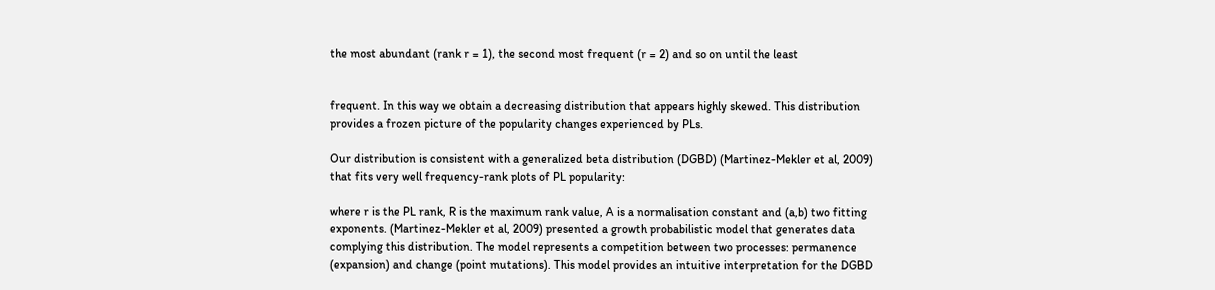the most abundant (rank r = 1), the second most frequent (r = 2) and so on until the least


frequent. In this way we obtain a decreasing distribution that appears highly skewed. This distribution provides a frozen picture of the popularity changes experienced by PLs.

Our distribution is consistent with a generalized beta distribution (DGBD) (Martinez-Mekler et al, 2009) that fits very well frequency-rank plots of PL popularity:

where r is the PL rank, R is the maximum rank value, A is a normalisation constant and (a,b) two fitting exponents. (Martinez-Mekler et al, 2009) presented a growth probabilistic model that generates data complying this distribution. The model represents a competition between two processes: permanence (expansion) and change (point mutations). This model provides an intuitive interpretation for the DGBD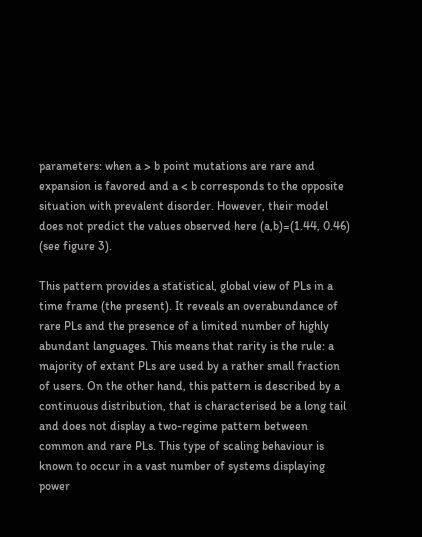parameters: when a > b point mutations are rare and expansion is favored and a < b corresponds to the opposite situation with prevalent disorder. However, their model does not predict the values observed here (a,b)=(1.44, 0.46) (see figure 3).

This pattern provides a statistical, global view of PLs in a time frame (the present). It reveals an overabundance of rare PLs and the presence of a limited number of highly abundant languages. This means that rarity is the rule: a majority of extant PLs are used by a rather small fraction of users. On the other hand, this pattern is described by a continuous distribution, that is characterised be a long tail and does not display a two-regime pattern between common and rare PLs. This type of scaling behaviour is known to occur in a vast number of systems displaying power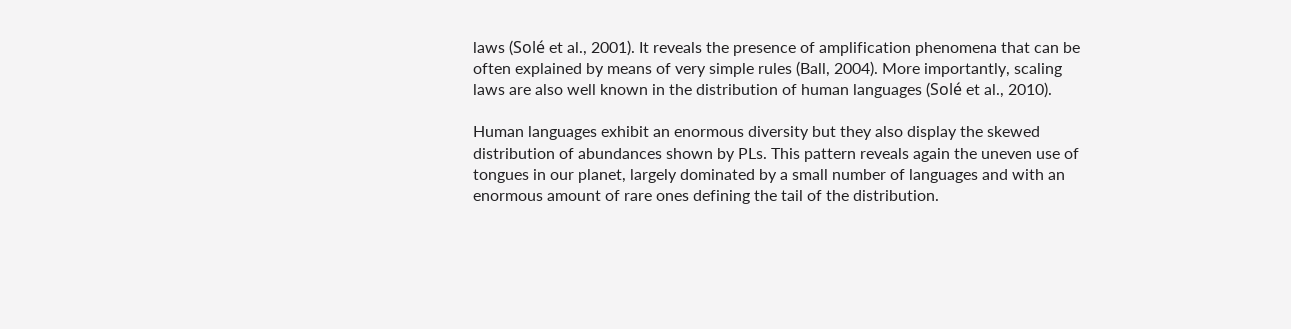laws (Solé et al., 2001). It reveals the presence of amplification phenomena that can be often explained by means of very simple rules (Ball, 2004). More importantly, scaling laws are also well known in the distribution of human languages (Solé et al., 2010).

Human languages exhibit an enormous diversity but they also display the skewed distribution of abundances shown by PLs. This pattern reveals again the uneven use of tongues in our planet, largely dominated by a small number of languages and with an enormous amount of rare ones defining the tail of the distribution.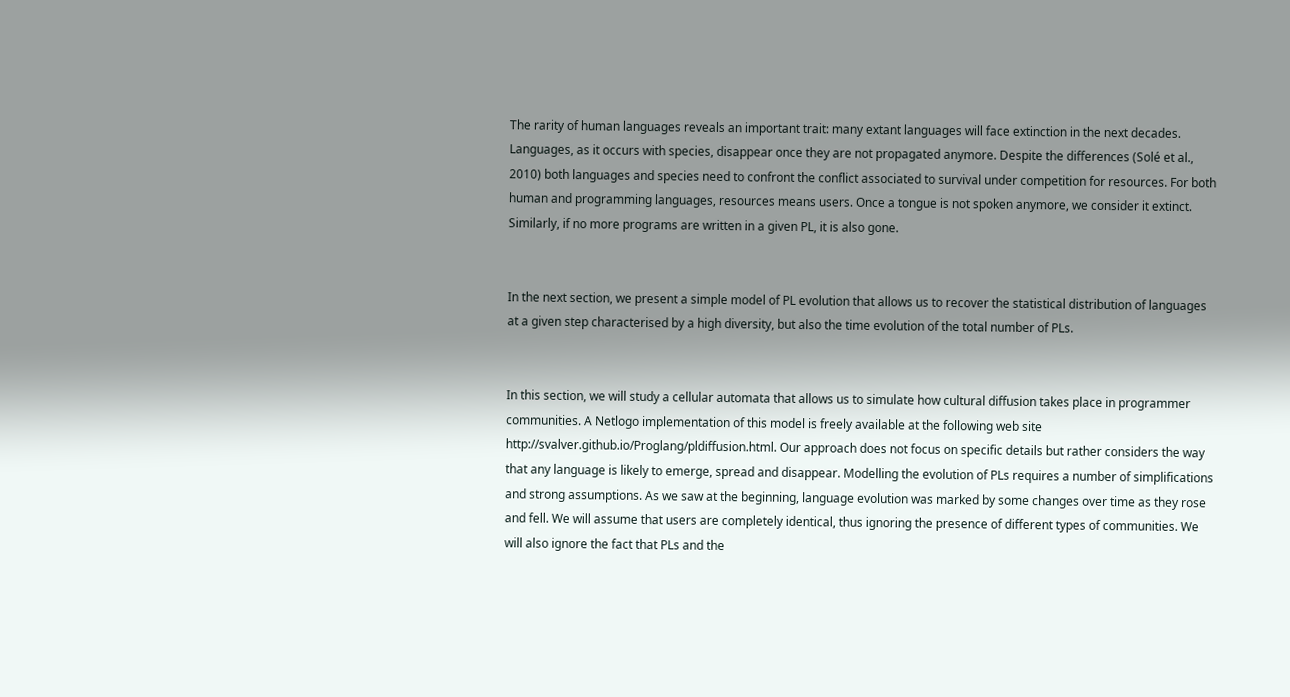The rarity of human languages reveals an important trait: many extant languages will face extinction in the next decades. Languages, as it occurs with species, disappear once they are not propagated anymore. Despite the differences (Solé et al., 2010) both languages and species need to confront the conflict associated to survival under competition for resources. For both human and programming languages, resources means users. Once a tongue is not spoken anymore, we consider it extinct. Similarly, if no more programs are written in a given PL, it is also gone.


In the next section, we present a simple model of PL evolution that allows us to recover the statistical distribution of languages at a given step characterised by a high diversity, but also the time evolution of the total number of PLs.


In this section, we will study a cellular automata that allows us to simulate how cultural diffusion takes place in programmer communities. A Netlogo implementation of this model is freely available at the following web site http://svalver.github.io/Proglang/pldiffusion.html. Our approach does not focus on specific details but rather considers the way that any language is likely to emerge, spread and disappear. Modelling the evolution of PLs requires a number of simplifications and strong assumptions. As we saw at the beginning, language evolution was marked by some changes over time as they rose and fell. We will assume that users are completely identical, thus ignoring the presence of different types of communities. We will also ignore the fact that PLs and the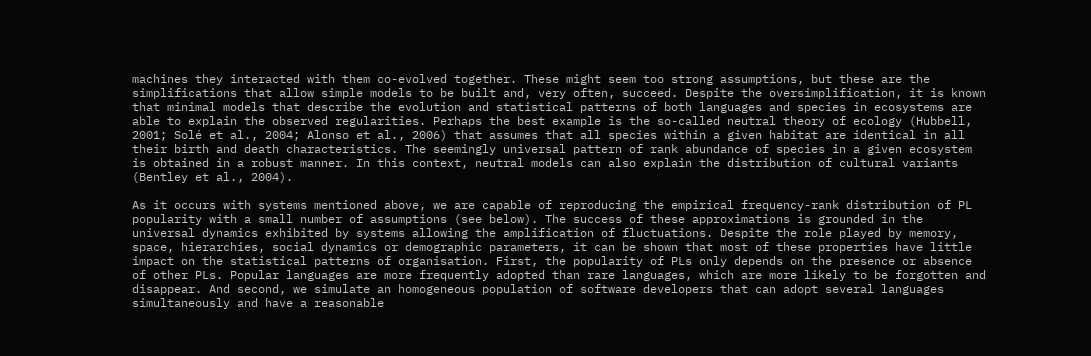machines they interacted with them co-evolved together. These might seem too strong assumptions, but these are the simplifications that allow simple models to be built and, very often, succeed. Despite the oversimplification, it is known that minimal models that describe the evolution and statistical patterns of both languages and species in ecosystems are able to explain the observed regularities. Perhaps the best example is the so-called neutral theory of ecology (Hubbell, 2001; Solé et al., 2004; Alonso et al., 2006) that assumes that all species within a given habitat are identical in all their birth and death characteristics. The seemingly universal pattern of rank abundance of species in a given ecosystem is obtained in a robust manner. In this context, neutral models can also explain the distribution of cultural variants (Bentley et al., 2004).

As it occurs with systems mentioned above, we are capable of reproducing the empirical frequency-rank distribution of PL popularity with a small number of assumptions (see below). The success of these approximations is grounded in the universal dynamics exhibited by systems allowing the amplification of fluctuations. Despite the role played by memory, space, hierarchies, social dynamics or demographic parameters, it can be shown that most of these properties have little impact on the statistical patterns of organisation. First, the popularity of PLs only depends on the presence or absence of other PLs. Popular languages are more frequently adopted than rare languages, which are more likely to be forgotten and disappear. And second, we simulate an homogeneous population of software developers that can adopt several languages simultaneously and have a reasonable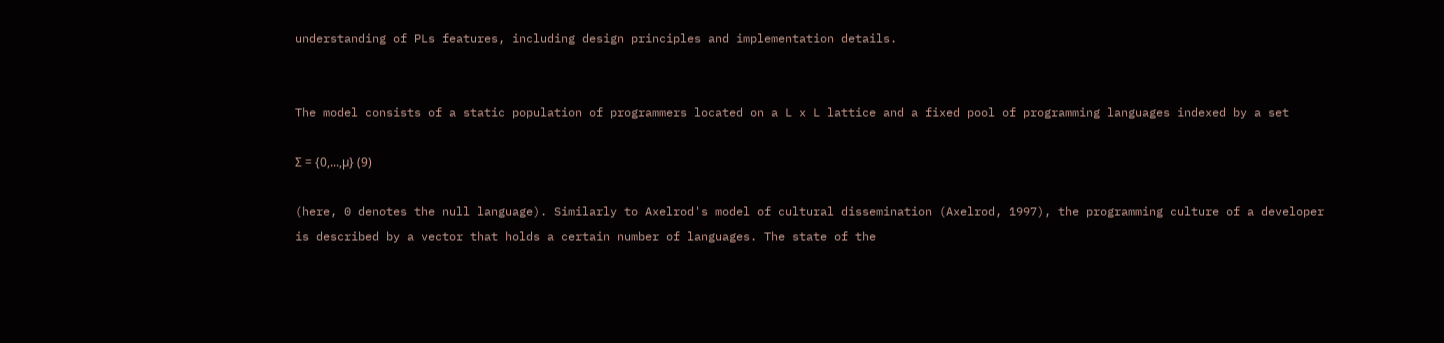understanding of PLs features, including design principles and implementation details.


The model consists of a static population of programmers located on a L x L lattice and a fixed pool of programming languages indexed by a set

Σ = {0,...,µ} (9)

(here, 0 denotes the null language). Similarly to Axelrod's model of cultural dissemination (Axelrod, 1997), the programming culture of a developer is described by a vector that holds a certain number of languages. The state of the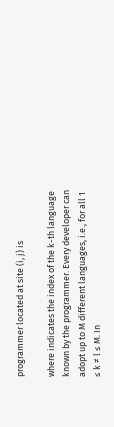programmer located at site (i, j) is

where indicates the index of the k-th language known by the programmer. Every developer can adopt up to M different languages, i.e., for all 1 ≤ k ≠ l ≤ M. In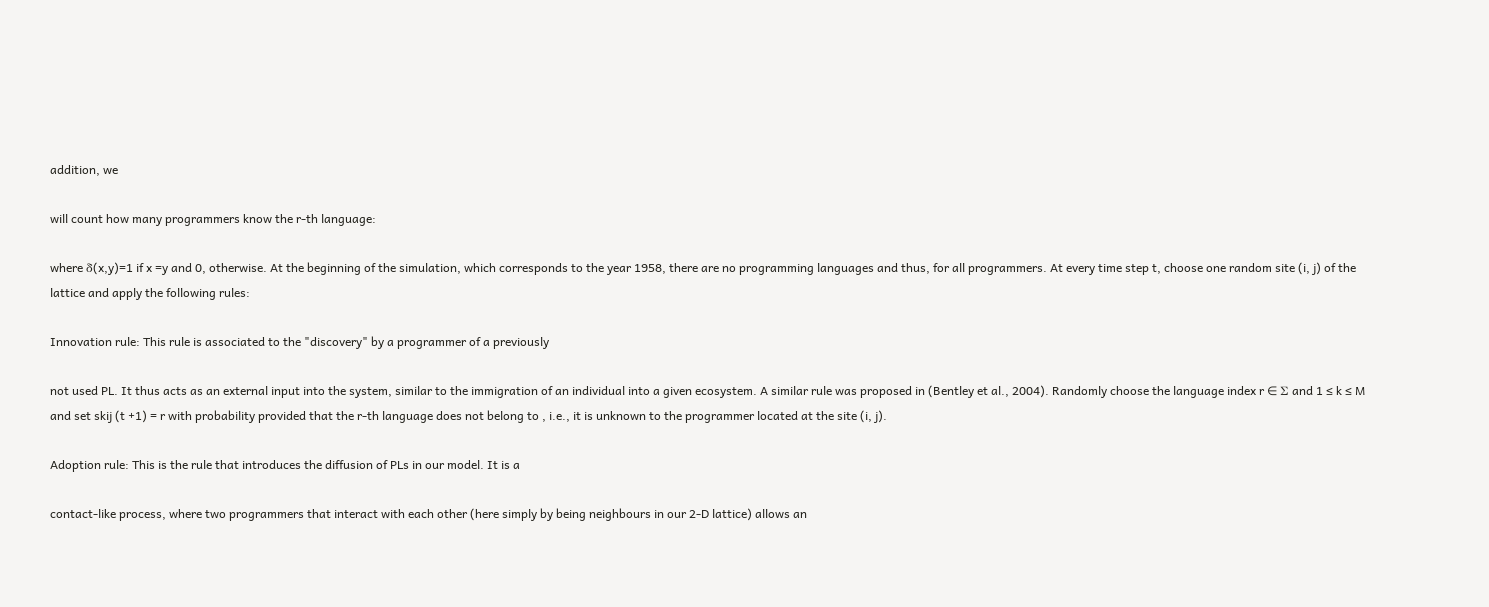addition, we

will count how many programmers know the r-th language:

where δ(x,y)=1 if x =y and 0, otherwise. At the beginning of the simulation, which corresponds to the year 1958, there are no programming languages and thus, for all programmers. At every time step t, choose one random site (i, j) of the lattice and apply the following rules:

Innovation rule: This rule is associated to the "discovery" by a programmer of a previously

not used PL. It thus acts as an external input into the system, similar to the immigration of an individual into a given ecosystem. A similar rule was proposed in (Bentley et al., 2004). Randomly choose the language index r ∈ Σ and 1 ≤ k ≤ M and set skij (t +1) = r with probability provided that the r-th language does not belong to , i.e., it is unknown to the programmer located at the site (i, j).

Adoption rule: This is the rule that introduces the diffusion of PLs in our model. It is a

contact-like process, where two programmers that interact with each other (here simply by being neighbours in our 2-D lattice) allows an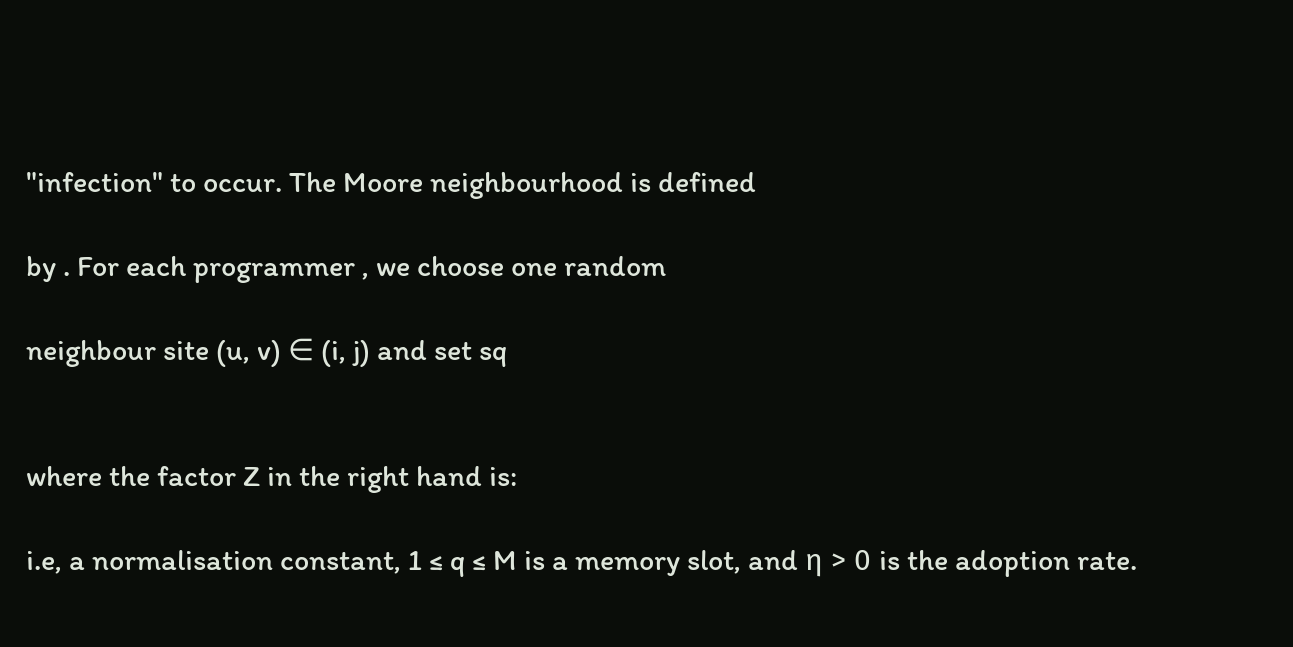"infection" to occur. The Moore neighbourhood is defined

by . For each programmer , we choose one random

neighbour site (u, v) ∈ (i, j) and set sq


where the factor Z in the right hand is:

i.e, a normalisation constant, 1 ≤ q ≤ M is a memory slot, and η > 0 is the adoption rate.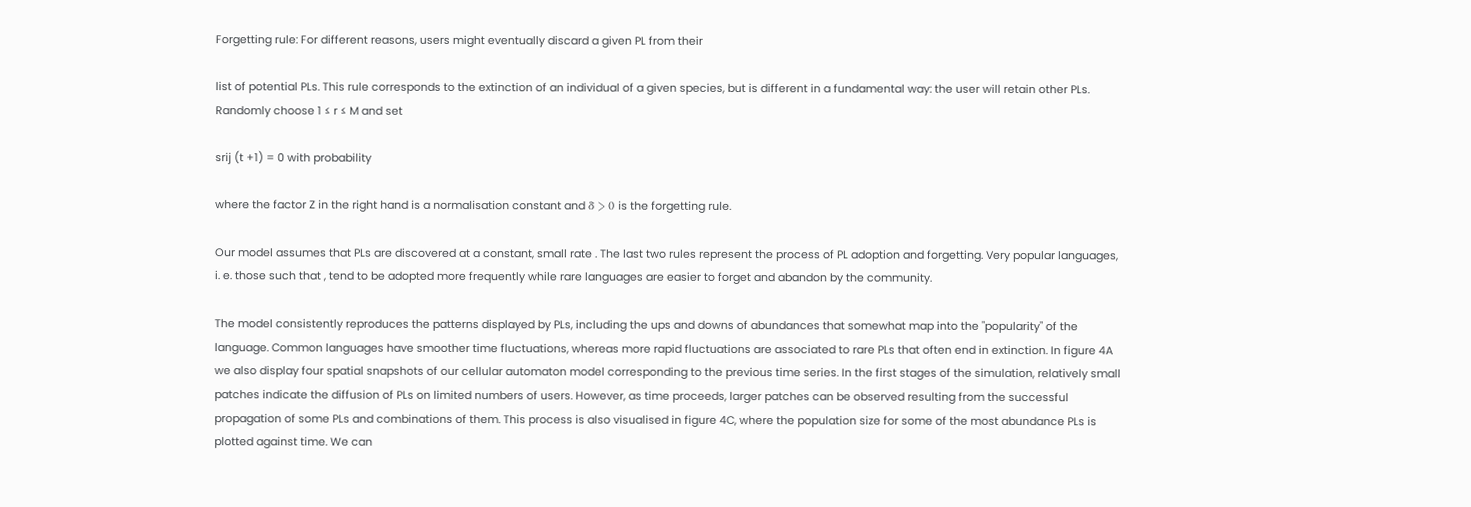Forgetting rule: For different reasons, users might eventually discard a given PL from their

list of potential PLs. This rule corresponds to the extinction of an individual of a given species, but is different in a fundamental way: the user will retain other PLs. Randomly choose 1 ≤ r ≤ M and set

srij (t +1) = 0 with probability

where the factor Z in the right hand is a normalisation constant and δ > 0 is the forgetting rule.

Our model assumes that PLs are discovered at a constant, small rate . The last two rules represent the process of PL adoption and forgetting. Very popular languages, i. e. those such that , tend to be adopted more frequently while rare languages are easier to forget and abandon by the community.

The model consistently reproduces the patterns displayed by PLs, including the ups and downs of abundances that somewhat map into the "popularity" of the language. Common languages have smoother time fluctuations, whereas more rapid fluctuations are associated to rare PLs that often end in extinction. In figure 4A we also display four spatial snapshots of our cellular automaton model corresponding to the previous time series. In the first stages of the simulation, relatively small patches indicate the diffusion of PLs on limited numbers of users. However, as time proceeds, larger patches can be observed resulting from the successful propagation of some PLs and combinations of them. This process is also visualised in figure 4C, where the population size for some of the most abundance PLs is plotted against time. We can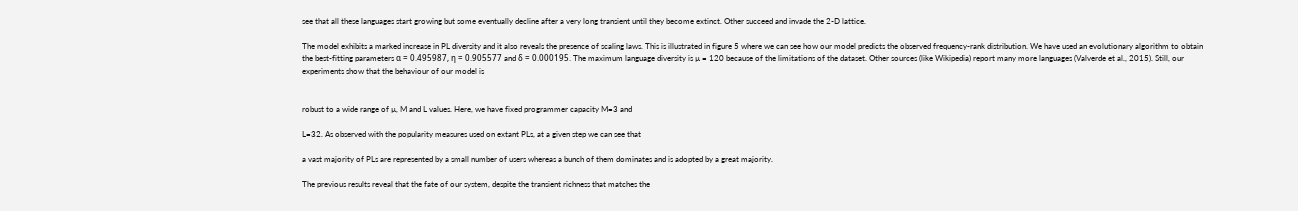see that all these languages start growing but some eventually decline after a very long transient until they become extinct. Other succeed and invade the 2-D lattice.

The model exhibits a marked increase in PL diversity and it also reveals the presence of scaling laws. This is illustrated in figure 5 where we can see how our model predicts the observed frequency-rank distribution. We have used an evolutionary algorithm to obtain the best-fitting parameters α = 0.495987, η = 0.905577 and δ = 0.000195. The maximum language diversity is µ = 120 because of the limitations of the dataset. Other sources (like Wikipedia) report many more languages (Valverde et al., 2015). Still, our experiments show that the behaviour of our model is


robust to a wide range of µ, M and L values. Here, we have fixed programmer capacity M=3 and

L=32. As observed with the popularity measures used on extant PLs, at a given step we can see that

a vast majority of PLs are represented by a small number of users whereas a bunch of them dominates and is adopted by a great majority.

The previous results reveal that the fate of our system, despite the transient richness that matches the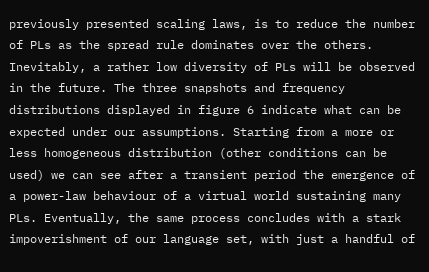previously presented scaling laws, is to reduce the number of PLs as the spread rule dominates over the others. Inevitably, a rather low diversity of PLs will be observed in the future. The three snapshots and frequency distributions displayed in figure 6 indicate what can be expected under our assumptions. Starting from a more or less homogeneous distribution (other conditions can be used) we can see after a transient period the emergence of a power-law behaviour of a virtual world sustaining many PLs. Eventually, the same process concludes with a stark impoverishment of our language set, with just a handful of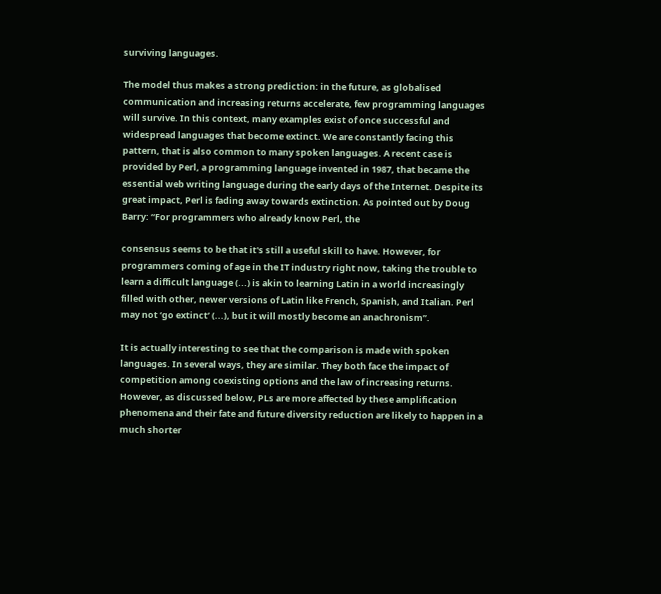surviving languages.

The model thus makes a strong prediction: in the future, as globalised communication and increasing returns accelerate, few programming languages will survive. In this context, many examples exist of once successful and widespread languages that become extinct. We are constantly facing this pattern, that is also common to many spoken languages. A recent case is provided by Perl, a programming language invented in 1987, that became the essential web writing language during the early days of the Internet. Despite its great impact, Perl is fading away towards extinction. As pointed out by Doug Barry: “For programmers who already know Perl, the

consensus seems to be that it's still a useful skill to have. However, for programmers coming of age in the IT industry right now, taking the trouble to learn a difficult language (...) is akin to learning Latin in a world increasingly filled with other, newer versions of Latin like French, Spanish, and Italian. Perl may not ‘go extinct’ (...), but it will mostly become an anachronism”.

It is actually interesting to see that the comparison is made with spoken languages. In several ways, they are similar. They both face the impact of competition among coexisting options and the law of increasing returns. However, as discussed below, PLs are more affected by these amplification phenomena and their fate and future diversity reduction are likely to happen in a much shorter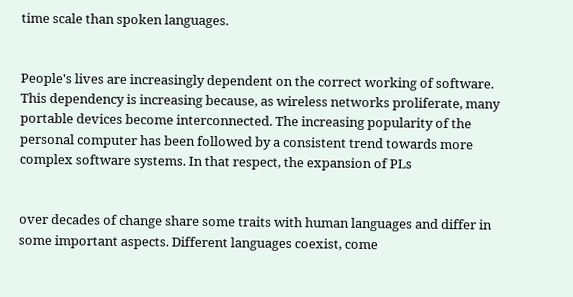time scale than spoken languages.


People's lives are increasingly dependent on the correct working of software. This dependency is increasing because, as wireless networks proliferate, many portable devices become interconnected. The increasing popularity of the personal computer has been followed by a consistent trend towards more complex software systems. In that respect, the expansion of PLs


over decades of change share some traits with human languages and differ in some important aspects. Different languages coexist, come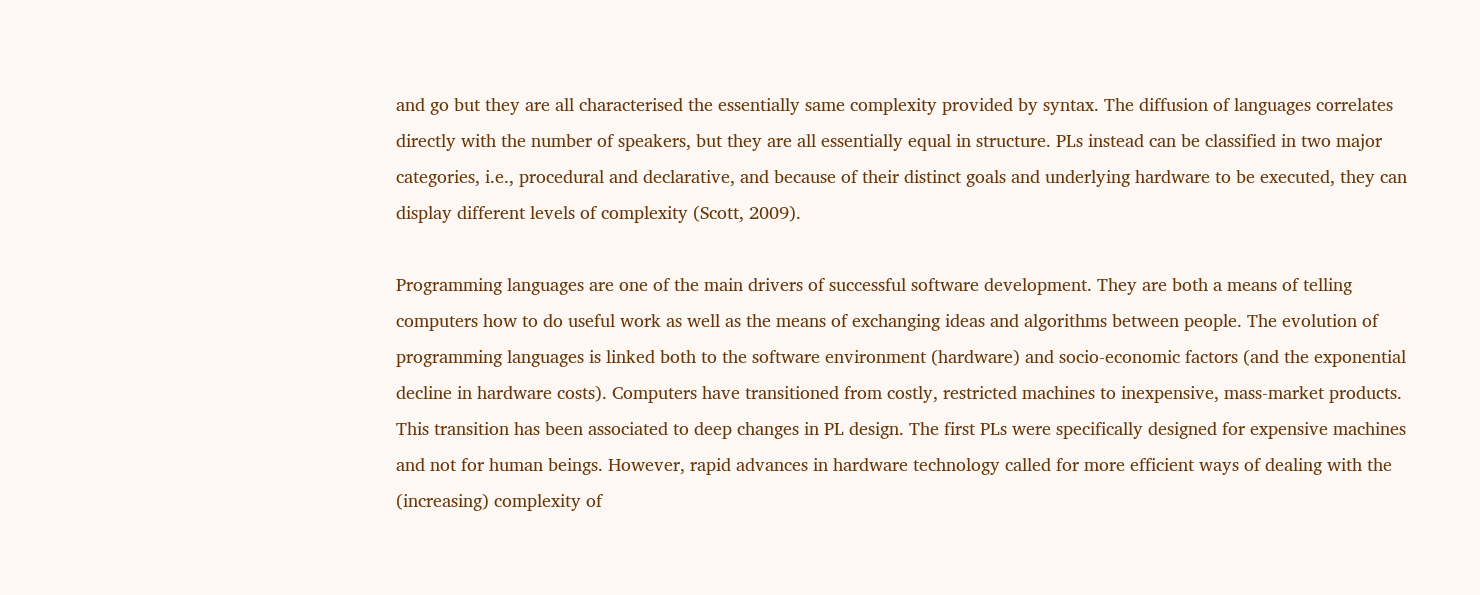and go but they are all characterised the essentially same complexity provided by syntax. The diffusion of languages correlates directly with the number of speakers, but they are all essentially equal in structure. PLs instead can be classified in two major categories, i.e., procedural and declarative, and because of their distinct goals and underlying hardware to be executed, they can display different levels of complexity (Scott, 2009).

Programming languages are one of the main drivers of successful software development. They are both a means of telling computers how to do useful work as well as the means of exchanging ideas and algorithms between people. The evolution of programming languages is linked both to the software environment (hardware) and socio-economic factors (and the exponential decline in hardware costs). Computers have transitioned from costly, restricted machines to inexpensive, mass-market products. This transition has been associated to deep changes in PL design. The first PLs were specifically designed for expensive machines and not for human beings. However, rapid advances in hardware technology called for more efficient ways of dealing with the (increasing) complexity of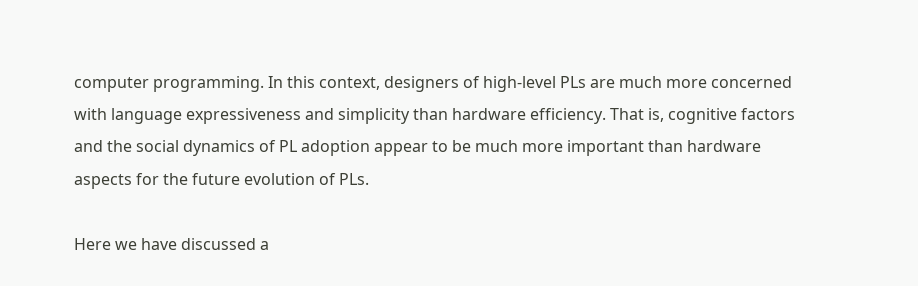computer programming. In this context, designers of high-level PLs are much more concerned with language expressiveness and simplicity than hardware efficiency. That is, cognitive factors and the social dynamics of PL adoption appear to be much more important than hardware aspects for the future evolution of PLs.

Here we have discussed a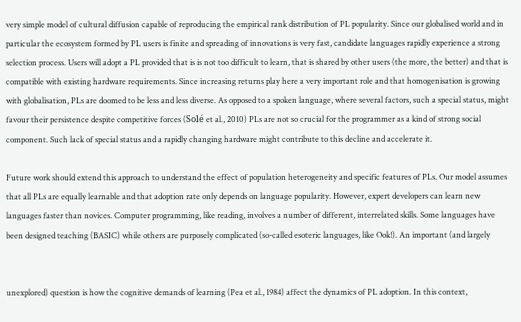very simple model of cultural diffusion capable of reproducing the empirical rank distribution of PL popularity. Since our globalised world and in particular the ecosystem formed by PL users is finite and spreading of innovations is very fast, candidate languages rapidly experience a strong selection process. Users will adopt a PL provided that is is not too difficult to learn, that is shared by other users (the more, the better) and that is compatible with existing hardware requirements. Since increasing returns play here a very important role and that homogenisation is growing with globalisation, PLs are doomed to be less and less diverse. As opposed to a spoken language, where several factors, such a special status, might favour their persistence despite competitive forces (Solé et al., 2010) PLs are not so crucial for the programmer as a kind of strong social component. Such lack of special status and a rapidly changing hardware might contribute to this decline and accelerate it.

Future work should extend this approach to understand the effect of population heterogeneity and specific features of PLs. Our model assumes that all PLs are equally learnable and that adoption rate only depends on language popularity. However, expert developers can learn new languages faster than novices. Computer programming, like reading, involves a number of different, interrelated skills. Some languages have been designed teaching (BASIC) while others are purposely complicated (so-called esoteric languages, like Ook!). An important (and largely


unexplored) question is how the cognitive demands of learning (Pea et al., 1984) affect the dynamics of PL adoption. In this context,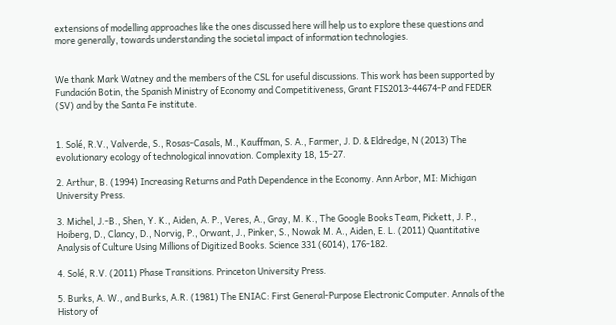extensions of modelling approaches like the ones discussed here will help us to explore these questions and more generally, towards understanding the societal impact of information technologies.


We thank Mark Watney and the members of the CSL for useful discussions. This work has been supported by Fundación Botin, the Spanish Ministry of Economy and Competitiveness, Grant FIS2013-44674-P and FEDER (SV) and by the Santa Fe institute.


1. Solé, R.V., Valverde, S., Rosas-Casals, M., Kauffman, S. A., Farmer, J. D. & Eldredge, N (2013) The evolutionary ecology of technological innovation. Complexity 18, 15-27.

2. Arthur, B. (1994) Increasing Returns and Path Dependence in the Economy. Ann Arbor, MI: Michigan University Press.

3. Michel, J.-B., Shen, Y. K., Aiden, A. P., Veres, A., Gray, M. K., The Google Books Team, Pickett, J. P., Hoiberg, D., Clancy, D., Norvig, P., Orwant, J., Pinker, S., Nowak M. A., Aiden, E. L. (2011) Quantitative Analysis of Culture Using Millions of Digitized Books. Science 331 (6014), 176-182.

4. Solé, R.V. (2011) Phase Transitions. Princeton University Press.

5. Burks, A. W., and Burks, A.R. (1981) The ENIAC: First General-Purpose Electronic Computer. Annals of the History of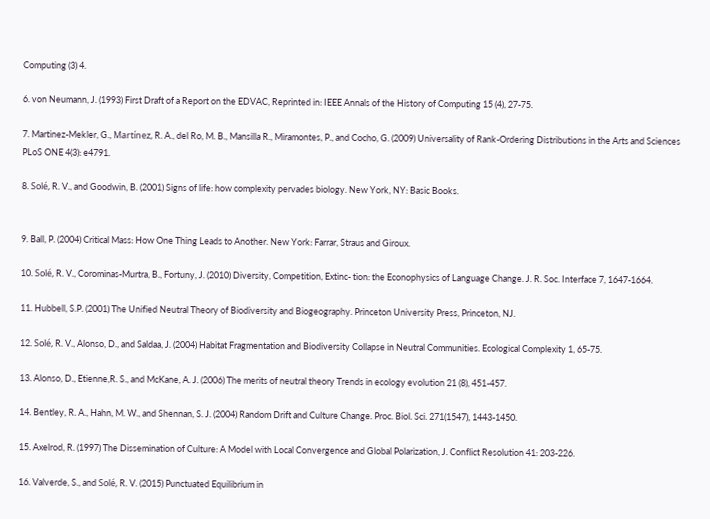Computing (3) 4.

6. von Neumann, J. (1993) First Draft of a Report on the EDVAC, Reprinted in: IEEE Annals of the History of Computing 15 (4), 27-75.

7. Martinez-Mekler, G., Martínez, R. A., del Ro, M. B., Mansilla R., Miramontes, P., and Cocho, G. (2009) Universality of Rank-Ordering Distributions in the Arts and Sciences PLoS ONE 4(3): e4791.

8. Solé, R. V., and Goodwin, B. (2001) Signs of life: how complexity pervades biology. New York, NY: Basic Books.


9. Ball, P. (2004) Critical Mass: How One Thing Leads to Another. New York: Farrar, Straus and Giroux.

10. Solé, R. V., Corominas-Murtra, B., Fortuny, J. (2010) Diversity, Competition, Extinc- tion: the Econophysics of Language Change. J. R. Soc. Interface 7, 1647-1664.

11. Hubbell, S.P. (2001) The Unified Neutral Theory of Biodiversity and Biogeography. Princeton University Press, Princeton, NJ.

12. Solé, R. V., Alonso, D., and Saldaa, J. (2004) Habitat Fragmentation and Biodiversity Collapse in Neutral Communities. Ecological Complexity 1, 65-75.

13. Alonso, D., Etienne,R. S., and McKane, A. J. (2006) The merits of neutral theory Trends in ecology evolution 21 (8), 451-457.

14. Bentley, R. A., Hahn, M. W., and Shennan, S. J. (2004) Random Drift and Culture Change. Proc. Biol. Sci. 271(1547), 1443-1450.

15. Axelrod, R. (1997) The Dissemination of Culture: A Model with Local Convergence and Global Polarization, J. Conflict Resolution 41: 203-226.

16. Valverde, S., and Solé, R. V. (2015) Punctuated Equilibrium in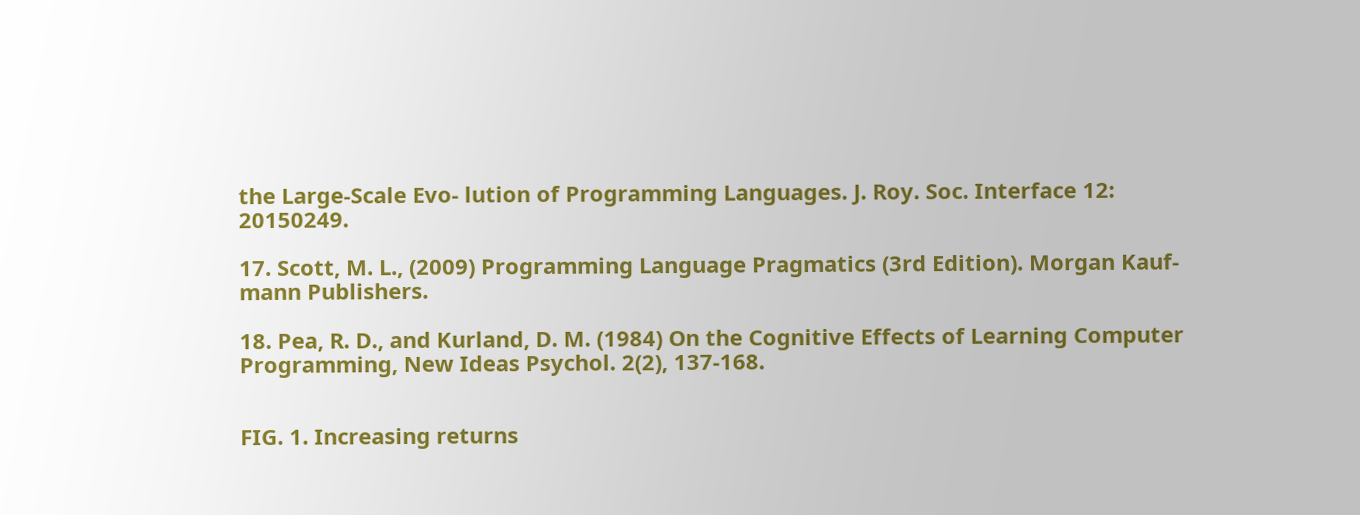the Large-Scale Evo- lution of Programming Languages. J. Roy. Soc. Interface 12: 20150249.

17. Scott, M. L., (2009) Programming Language Pragmatics (3rd Edition). Morgan Kauf- mann Publishers.

18. Pea, R. D., and Kurland, D. M. (1984) On the Cognitive Effects of Learning Computer Programming, New Ideas Psychol. 2(2), 137-168.


FIG. 1. Increasing returns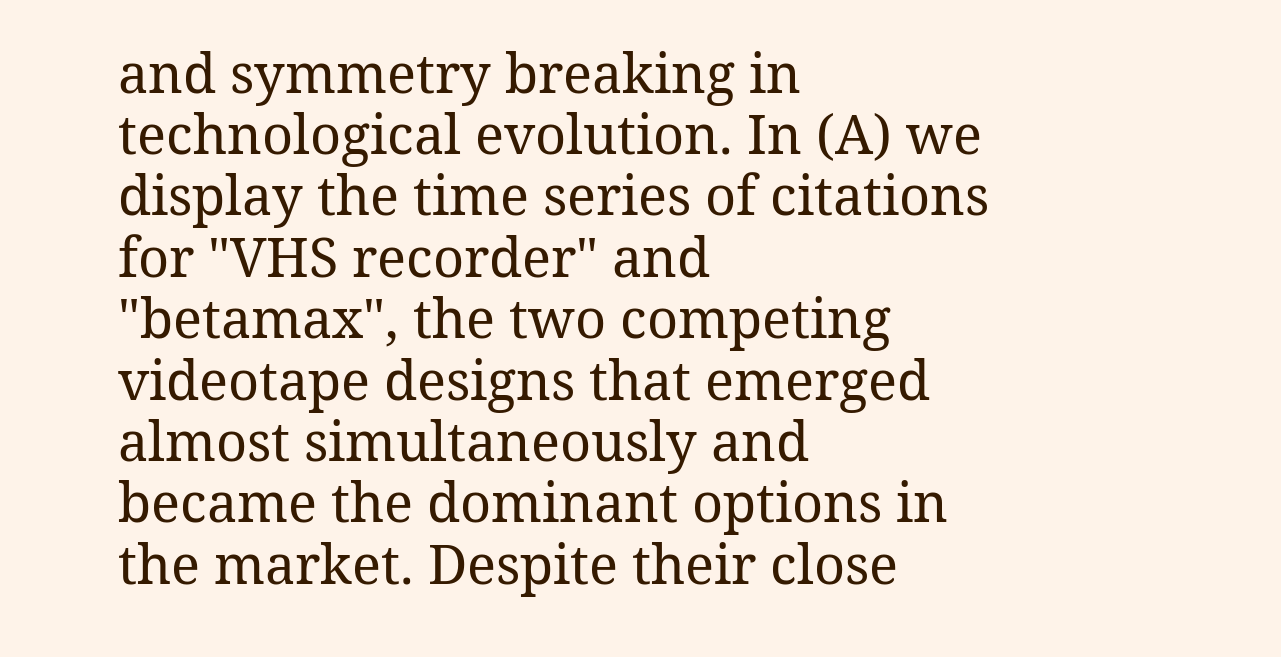and symmetry breaking in technological evolution. In (A) we display the time series of citations for "VHS recorder" and "betamax", the two competing videotape designs that emerged almost simultaneously and became the dominant options in the market. Despite their close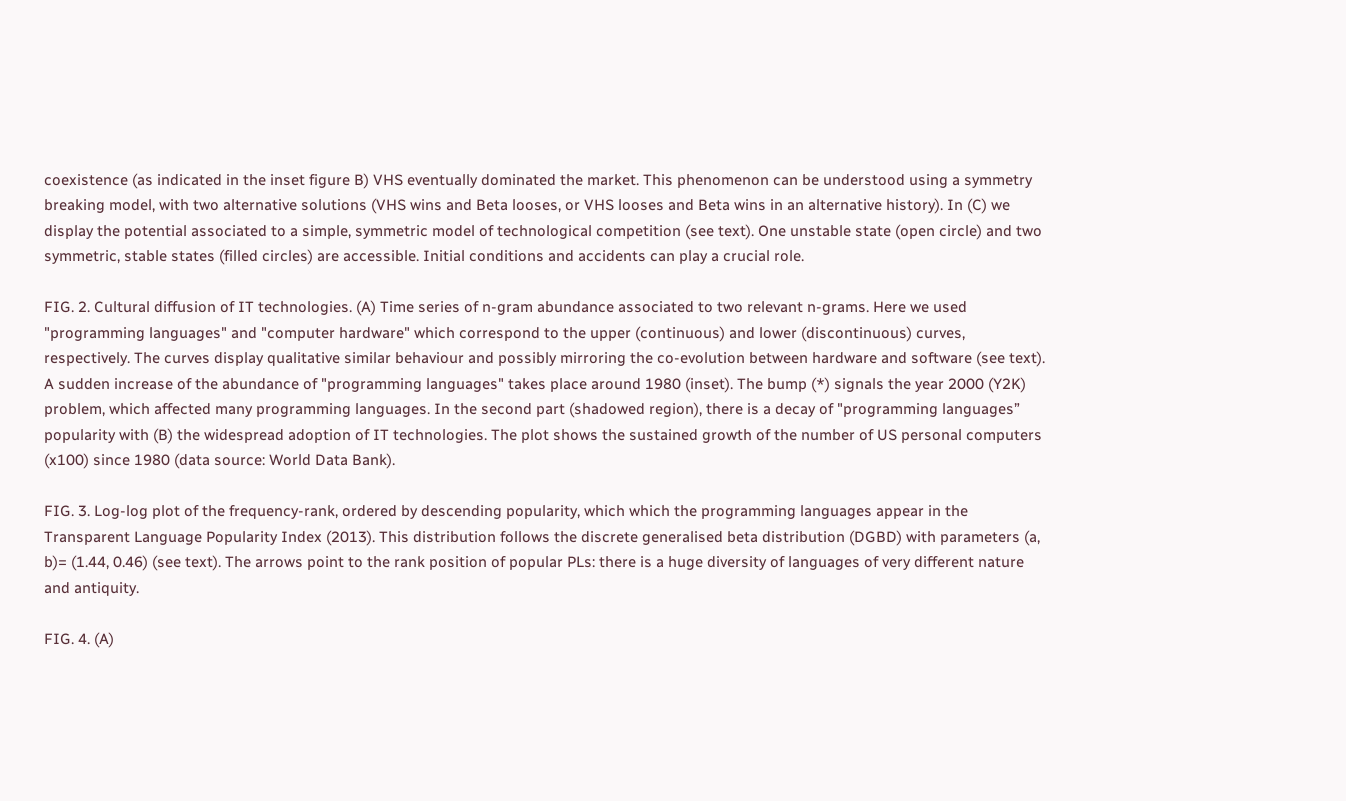coexistence (as indicated in the inset figure B) VHS eventually dominated the market. This phenomenon can be understood using a symmetry breaking model, with two alternative solutions (VHS wins and Beta looses, or VHS looses and Beta wins in an alternative history). In (C) we display the potential associated to a simple, symmetric model of technological competition (see text). One unstable state (open circle) and two symmetric, stable states (filled circles) are accessible. Initial conditions and accidents can play a crucial role.

FIG. 2. Cultural diffusion of IT technologies. (A) Time series of n-gram abundance associated to two relevant n-grams. Here we used "programming languages" and "computer hardware" which correspond to the upper (continuous) and lower (discontinuous) curves, respectively. The curves display qualitative similar behaviour and possibly mirroring the co-evolution between hardware and software (see text). A sudden increase of the abundance of "programming languages" takes place around 1980 (inset). The bump (*) signals the year 2000 (Y2K) problem, which affected many programming languages. In the second part (shadowed region), there is a decay of "programming languages” popularity with (B) the widespread adoption of IT technologies. The plot shows the sustained growth of the number of US personal computers (x100) since 1980 (data source: World Data Bank).

FIG. 3. Log-log plot of the frequency-rank, ordered by descending popularity, which which the programming languages appear in the Transparent Language Popularity Index (2013). This distribution follows the discrete generalised beta distribution (DGBD) with parameters (a, b)= (1.44, 0.46) (see text). The arrows point to the rank position of popular PLs: there is a huge diversity of languages of very different nature and antiquity.

FIG. 4. (A)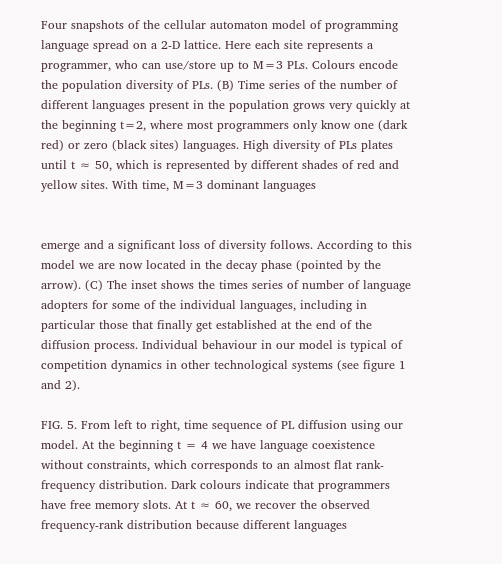Four snapshots of the cellular automaton model of programming language spread on a 2-D lattice. Here each site represents a programmer, who can use/store up to M=3 PLs. Colours encode the population diversity of PLs. (B) Time series of the number of different languages present in the population grows very quickly at the beginning t=2, where most programmers only know one (dark red) or zero (black sites) languages. High diversity of PLs plates until t ≈ 50, which is represented by different shades of red and yellow sites. With time, M=3 dominant languages


emerge and a significant loss of diversity follows. According to this model we are now located in the decay phase (pointed by the arrow). (C) The inset shows the times series of number of language adopters for some of the individual languages, including in particular those that finally get established at the end of the diffusion process. Individual behaviour in our model is typical of competition dynamics in other technological systems (see figure 1 and 2).

FIG. 5. From left to right, time sequence of PL diffusion using our model. At the beginning t = 4 we have language coexistence without constraints, which corresponds to an almost flat rank-frequency distribution. Dark colours indicate that programmers have free memory slots. At t ≈ 60, we recover the observed frequency-rank distribution because different languages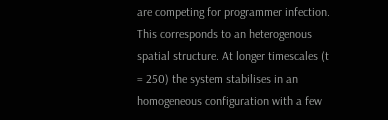are competing for programmer infection. This corresponds to an heterogenous spatial structure. At longer timescales (t = 250) the system stabilises in an homogeneous configuration with a few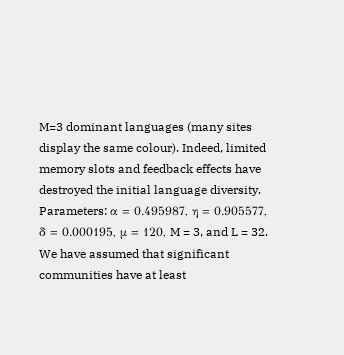M=3 dominant languages (many sites display the same colour). Indeed, limited memory slots and feedback effects have destroyed the initial language diversity. Parameters: α = 0.495987, η = 0.905577, δ = 0.000195, µ = 120, M = 3, and L = 32. We have assumed that significant communities have at least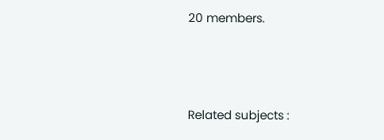20 members.



Related subjects :